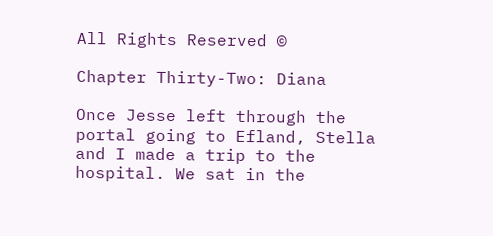All Rights Reserved ©

Chapter Thirty-Two: Diana

Once Jesse left through the portal going to Efland, Stella and I made a trip to the hospital. We sat in the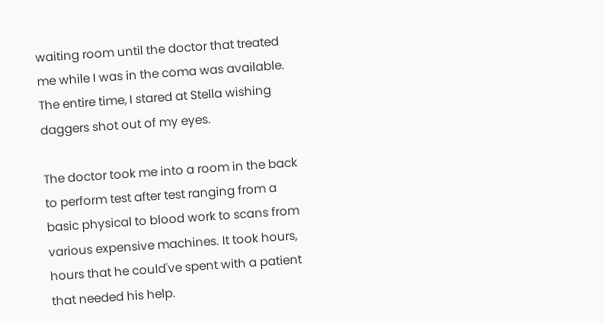waiting room until the doctor that treated me while I was in the coma was available. The entire time, I stared at Stella wishing daggers shot out of my eyes.

The doctor took me into a room in the back to perform test after test ranging from a basic physical to blood work to scans from various expensive machines. It took hours, hours that he could've spent with a patient that needed his help.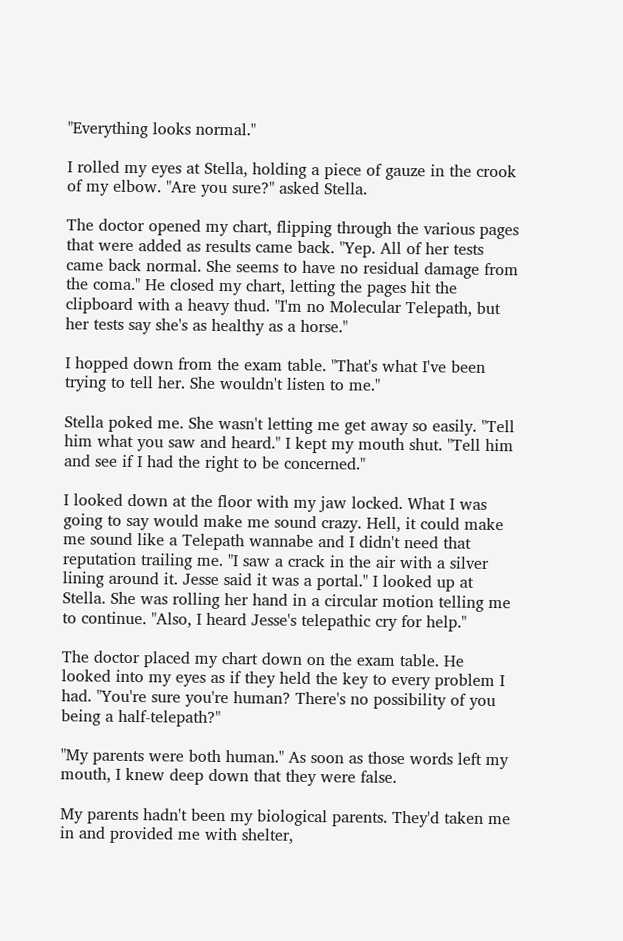"Everything looks normal."

I rolled my eyes at Stella, holding a piece of gauze in the crook of my elbow. "Are you sure?" asked Stella.

The doctor opened my chart, flipping through the various pages that were added as results came back. "Yep. All of her tests came back normal. She seems to have no residual damage from the coma." He closed my chart, letting the pages hit the clipboard with a heavy thud. "I'm no Molecular Telepath, but her tests say she's as healthy as a horse."

I hopped down from the exam table. "That's what I've been trying to tell her. She wouldn't listen to me."

Stella poked me. She wasn't letting me get away so easily. "Tell him what you saw and heard." I kept my mouth shut. "Tell him and see if I had the right to be concerned."

I looked down at the floor with my jaw locked. What I was going to say would make me sound crazy. Hell, it could make me sound like a Telepath wannabe and I didn't need that reputation trailing me. "I saw a crack in the air with a silver lining around it. Jesse said it was a portal." I looked up at Stella. She was rolling her hand in a circular motion telling me to continue. "Also, I heard Jesse's telepathic cry for help."

The doctor placed my chart down on the exam table. He looked into my eyes as if they held the key to every problem I had. "You're sure you're human? There's no possibility of you being a half-telepath?"

"My parents were both human." As soon as those words left my mouth, I knew deep down that they were false.

My parents hadn't been my biological parents. They'd taken me in and provided me with shelter,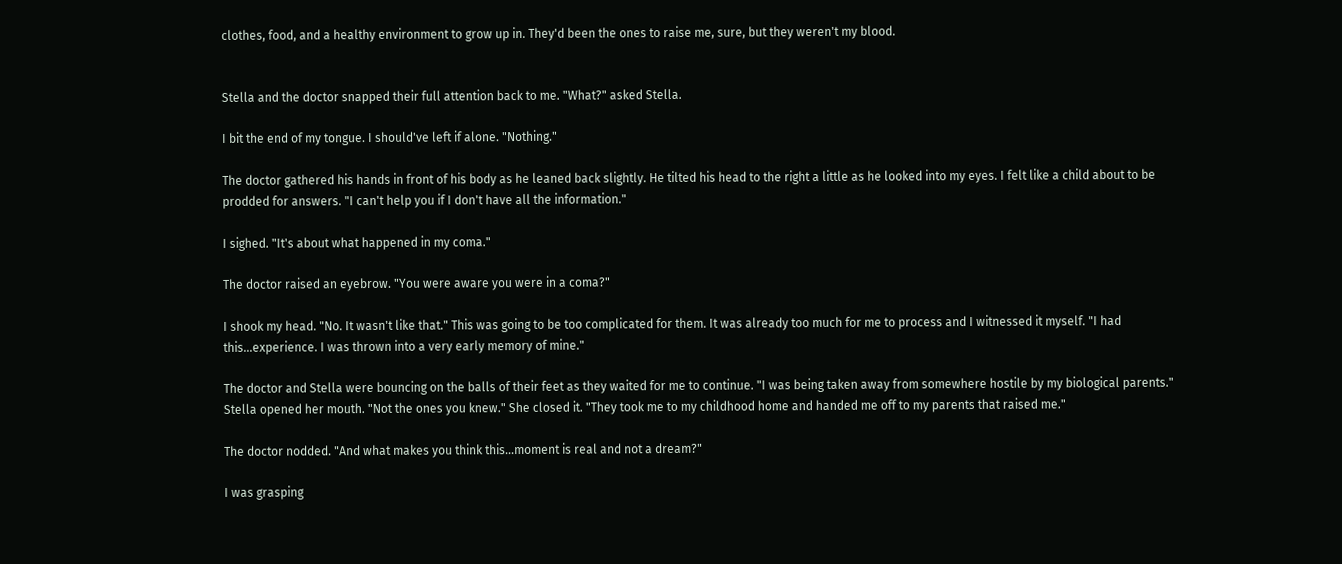clothes, food, and a healthy environment to grow up in. They'd been the ones to raise me, sure, but they weren't my blood.


Stella and the doctor snapped their full attention back to me. "What?" asked Stella.

I bit the end of my tongue. I should've left if alone. "Nothing."

The doctor gathered his hands in front of his body as he leaned back slightly. He tilted his head to the right a little as he looked into my eyes. I felt like a child about to be prodded for answers. "I can't help you if I don't have all the information."

I sighed. "It's about what happened in my coma."

The doctor raised an eyebrow. "You were aware you were in a coma?"

I shook my head. "No. It wasn't like that." This was going to be too complicated for them. It was already too much for me to process and I witnessed it myself. "I had this...experience. I was thrown into a very early memory of mine."

The doctor and Stella were bouncing on the balls of their feet as they waited for me to continue. "I was being taken away from somewhere hostile by my biological parents." Stella opened her mouth. "Not the ones you knew." She closed it. "They took me to my childhood home and handed me off to my parents that raised me."

The doctor nodded. "And what makes you think this...moment is real and not a dream?"

I was grasping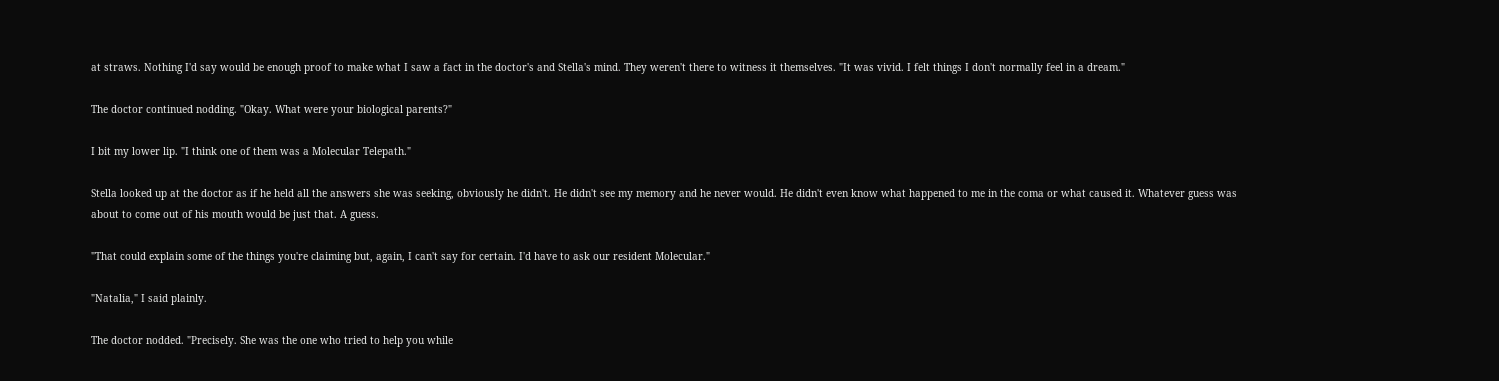at straws. Nothing I'd say would be enough proof to make what I saw a fact in the doctor's and Stella's mind. They weren't there to witness it themselves. "It was vivid. I felt things I don't normally feel in a dream."

The doctor continued nodding. "Okay. What were your biological parents?"

I bit my lower lip. "I think one of them was a Molecular Telepath."

Stella looked up at the doctor as if he held all the answers she was seeking, obviously he didn't. He didn't see my memory and he never would. He didn't even know what happened to me in the coma or what caused it. Whatever guess was about to come out of his mouth would be just that. A guess.

"That could explain some of the things you're claiming but, again, I can't say for certain. I'd have to ask our resident Molecular."

"Natalia," I said plainly.

The doctor nodded. "Precisely. She was the one who tried to help you while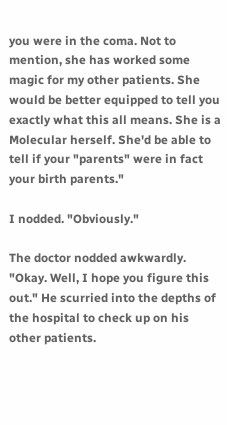you were in the coma. Not to mention, she has worked some magic for my other patients. She would be better equipped to tell you exactly what this all means. She is a Molecular herself. She'd be able to tell if your "parents" were in fact your birth parents."

I nodded. "Obviously."

The doctor nodded awkwardly. "Okay. Well, I hope you figure this out." He scurried into the depths of the hospital to check up on his other patients.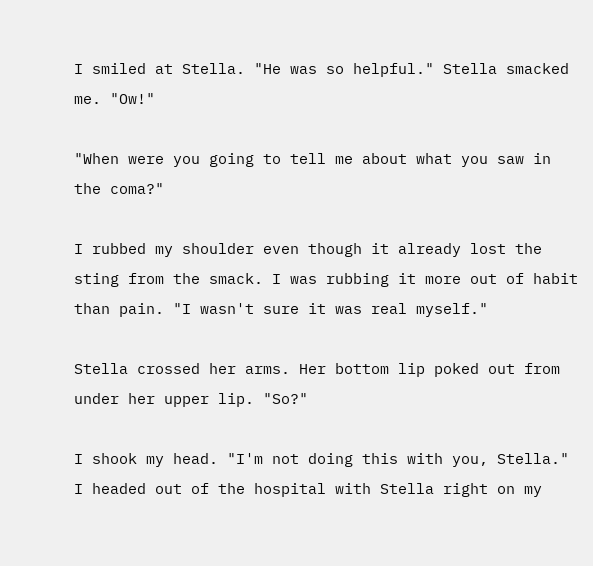I smiled at Stella. "He was so helpful." Stella smacked me. "Ow!"

"When were you going to tell me about what you saw in the coma?"

I rubbed my shoulder even though it already lost the sting from the smack. I was rubbing it more out of habit than pain. "I wasn't sure it was real myself."

Stella crossed her arms. Her bottom lip poked out from under her upper lip. "So?"

I shook my head. "I'm not doing this with you, Stella." I headed out of the hospital with Stella right on my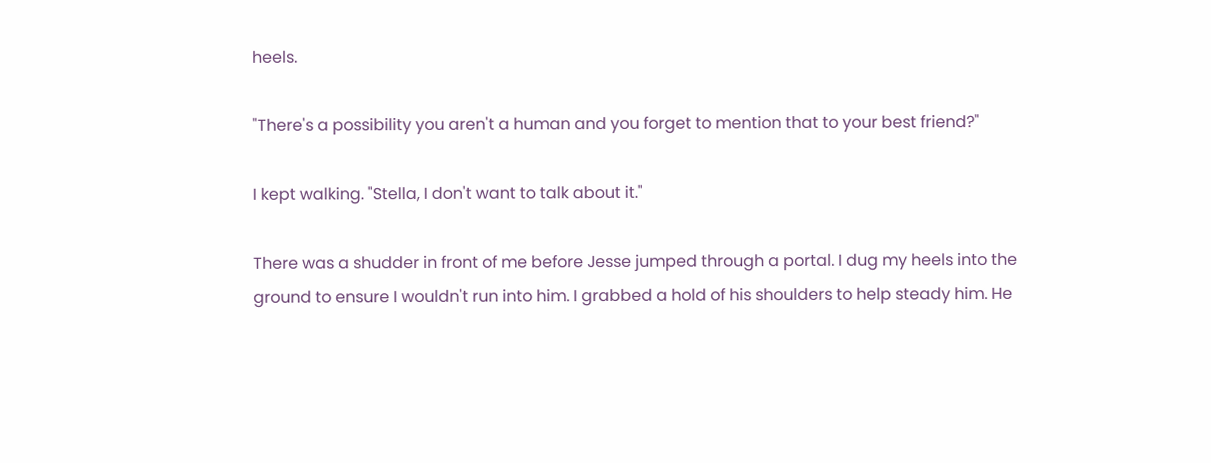heels.

"There's a possibility you aren't a human and you forget to mention that to your best friend?"

I kept walking. "Stella, I don't want to talk about it."

There was a shudder in front of me before Jesse jumped through a portal. I dug my heels into the ground to ensure I wouldn't run into him. I grabbed a hold of his shoulders to help steady him. He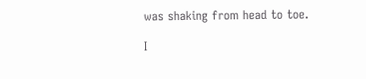was shaking from head to toe.

I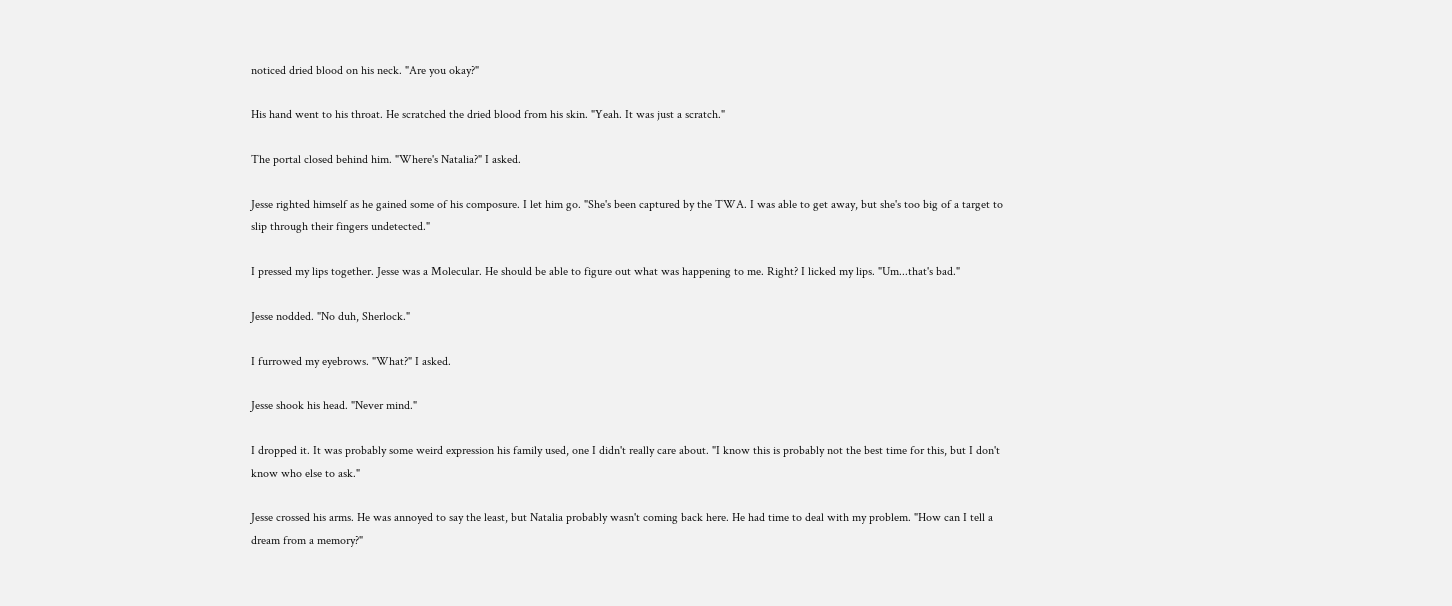noticed dried blood on his neck. "Are you okay?"

His hand went to his throat. He scratched the dried blood from his skin. "Yeah. It was just a scratch."

The portal closed behind him. "Where's Natalia?" I asked.

Jesse righted himself as he gained some of his composure. I let him go. "She's been captured by the TWA. I was able to get away, but she's too big of a target to slip through their fingers undetected."

I pressed my lips together. Jesse was a Molecular. He should be able to figure out what was happening to me. Right? I licked my lips. "Um...that's bad."

Jesse nodded. "No duh, Sherlock."

I furrowed my eyebrows. "What?" I asked.

Jesse shook his head. "Never mind."

I dropped it. It was probably some weird expression his family used, one I didn't really care about. "I know this is probably not the best time for this, but I don't know who else to ask."

Jesse crossed his arms. He was annoyed to say the least, but Natalia probably wasn't coming back here. He had time to deal with my problem. "How can I tell a dream from a memory?"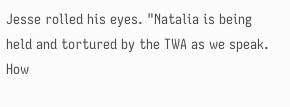Jesse rolled his eyes. "Natalia is being held and tortured by the TWA as we speak. How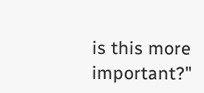is this more important?"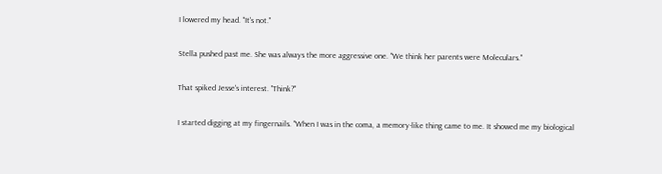I lowered my head. "It's not."

Stella pushed past me. She was always the more aggressive one. "We think her parents were Moleculars."

That spiked Jesse's interest. "Think?"

I started digging at my fingernails. "When I was in the coma, a memory-like thing came to me. It showed me my biological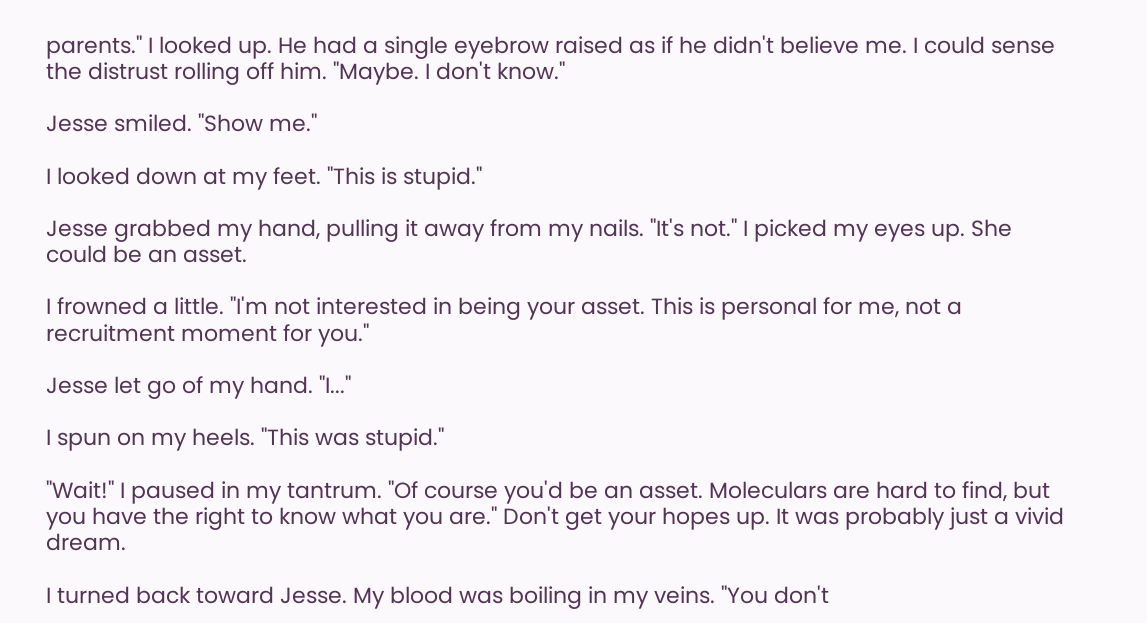parents." I looked up. He had a single eyebrow raised as if he didn't believe me. I could sense the distrust rolling off him. "Maybe. I don't know."

Jesse smiled. "Show me."

I looked down at my feet. "This is stupid."

Jesse grabbed my hand, pulling it away from my nails. "It's not." I picked my eyes up. She could be an asset.

I frowned a little. "I'm not interested in being your asset. This is personal for me, not a recruitment moment for you."

Jesse let go of my hand. "I..."

I spun on my heels. "This was stupid."

"Wait!" I paused in my tantrum. "Of course you'd be an asset. Moleculars are hard to find, but you have the right to know what you are." Don't get your hopes up. It was probably just a vivid dream.

I turned back toward Jesse. My blood was boiling in my veins. "You don't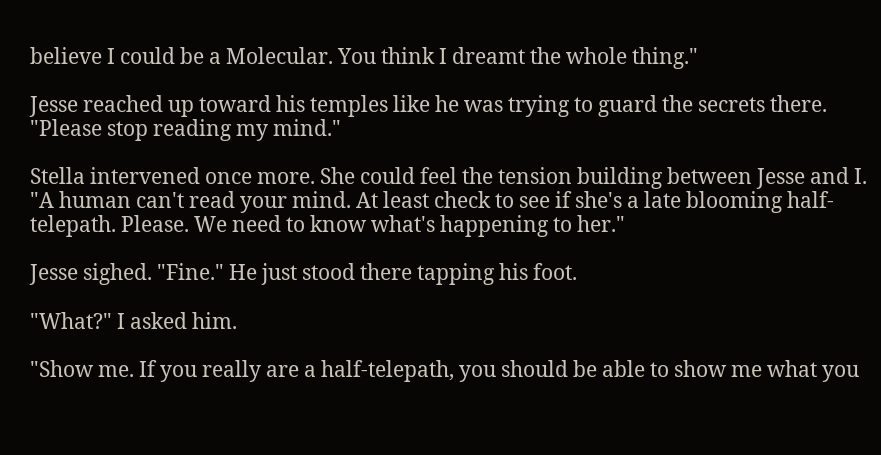believe I could be a Molecular. You think I dreamt the whole thing."

Jesse reached up toward his temples like he was trying to guard the secrets there. "Please stop reading my mind."

Stella intervened once more. She could feel the tension building between Jesse and I. "A human can't read your mind. At least check to see if she's a late blooming half-telepath. Please. We need to know what's happening to her."

Jesse sighed. "Fine." He just stood there tapping his foot.

"What?" I asked him.

"Show me. If you really are a half-telepath, you should be able to show me what you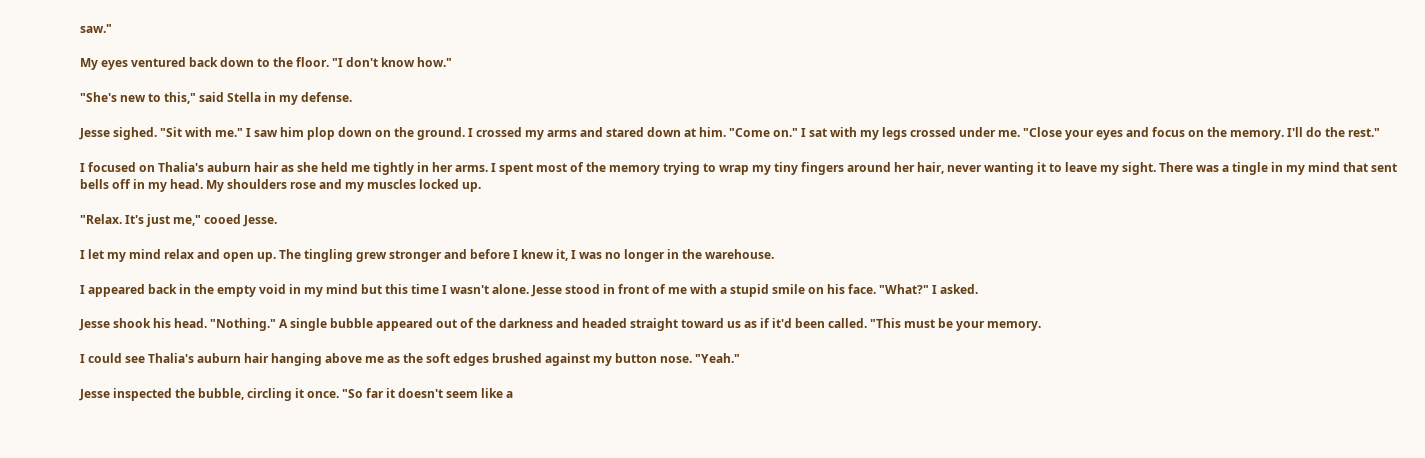saw."

My eyes ventured back down to the floor. "I don't know how."

"She's new to this," said Stella in my defense.

Jesse sighed. "Sit with me." I saw him plop down on the ground. I crossed my arms and stared down at him. "Come on." I sat with my legs crossed under me. "Close your eyes and focus on the memory. I'll do the rest."

I focused on Thalia's auburn hair as she held me tightly in her arms. I spent most of the memory trying to wrap my tiny fingers around her hair, never wanting it to leave my sight. There was a tingle in my mind that sent bells off in my head. My shoulders rose and my muscles locked up.

"Relax. It's just me," cooed Jesse.

I let my mind relax and open up. The tingling grew stronger and before I knew it, I was no longer in the warehouse.

I appeared back in the empty void in my mind but this time I wasn't alone. Jesse stood in front of me with a stupid smile on his face. "What?" I asked.

Jesse shook his head. "Nothing." A single bubble appeared out of the darkness and headed straight toward us as if it'd been called. "This must be your memory.

I could see Thalia's auburn hair hanging above me as the soft edges brushed against my button nose. "Yeah."

Jesse inspected the bubble, circling it once. "So far it doesn't seem like a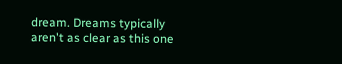dream. Dreams typically aren't as clear as this one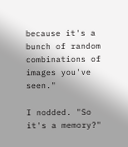because it's a bunch of random combinations of images you've seen."

I nodded. "So it's a memory?"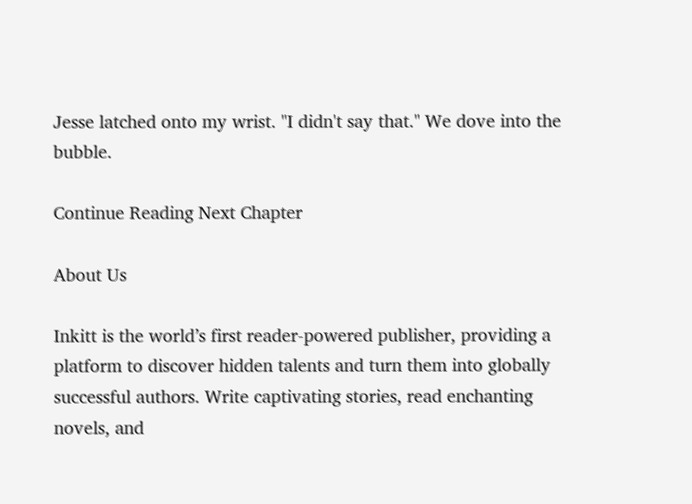Jesse latched onto my wrist. "I didn't say that." We dove into the bubble.

Continue Reading Next Chapter

About Us

Inkitt is the world’s first reader-powered publisher, providing a platform to discover hidden talents and turn them into globally successful authors. Write captivating stories, read enchanting novels, and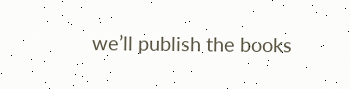we’ll publish the books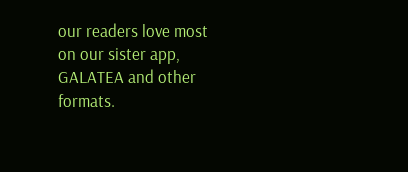our readers love most on our sister app, GALATEA and other formats.